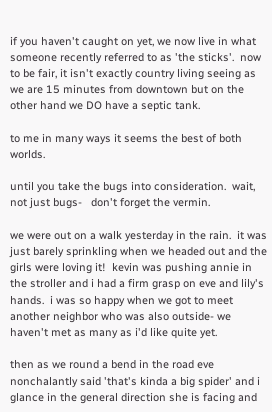if you haven't caught on yet, we now live in what someone recently referred to as 'the sticks'.  now to be fair, it isn't exactly country living seeing as we are 15 minutes from downtown but on the other hand we DO have a septic tank.

to me in many ways it seems the best of both worlds.

until you take the bugs into consideration.  wait, not just bugs-   don't forget the vermin.

we were out on a walk yesterday in the rain.  it was just barely sprinkling when we headed out and the girls were loving it!  kevin was pushing annie in the stroller and i had a firm grasp on eve and lily's hands.  i was so happy when we got to meet another neighbor who was also outside- we haven't met as many as i'd like quite yet.

then as we round a bend in the road eve nonchalantly said 'that's kinda a big spider' and i glance in the general direction she is facing and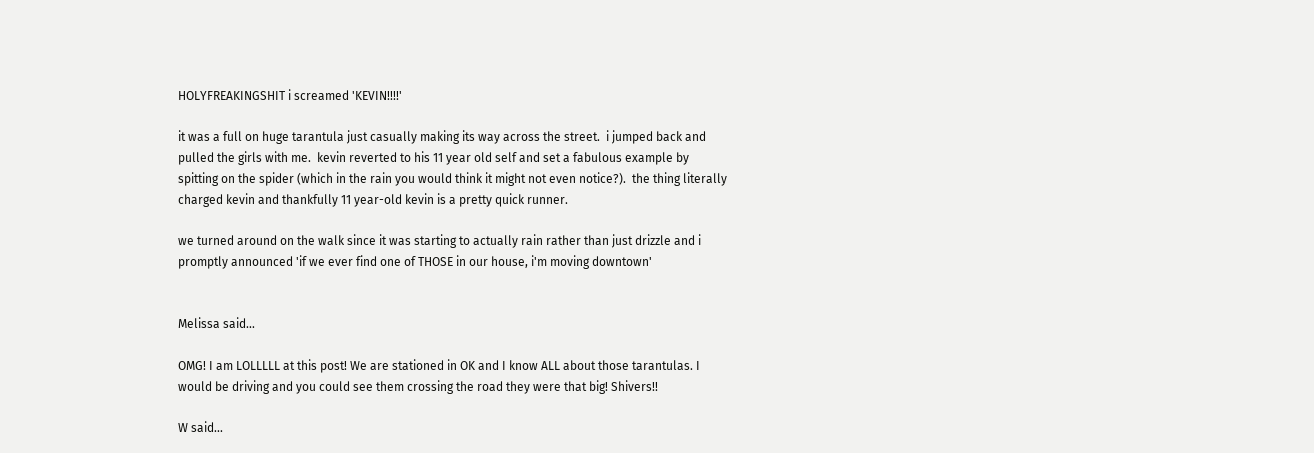HOLYFREAKINGSHIT i screamed 'KEVIN!!!!'

it was a full on huge tarantula just casually making its way across the street.  i jumped back and pulled the girls with me.  kevin reverted to his 11 year old self and set a fabulous example by spitting on the spider (which in the rain you would think it might not even notice?).  the thing literally charged kevin and thankfully 11 year-old kevin is a pretty quick runner.

we turned around on the walk since it was starting to actually rain rather than just drizzle and i promptly announced 'if we ever find one of THOSE in our house, i'm moving downtown'


Melissa said...

OMG! I am LOLLLLL at this post! We are stationed in OK and I know ALL about those tarantulas. I would be driving and you could see them crossing the road they were that big! Shivers!!

W said...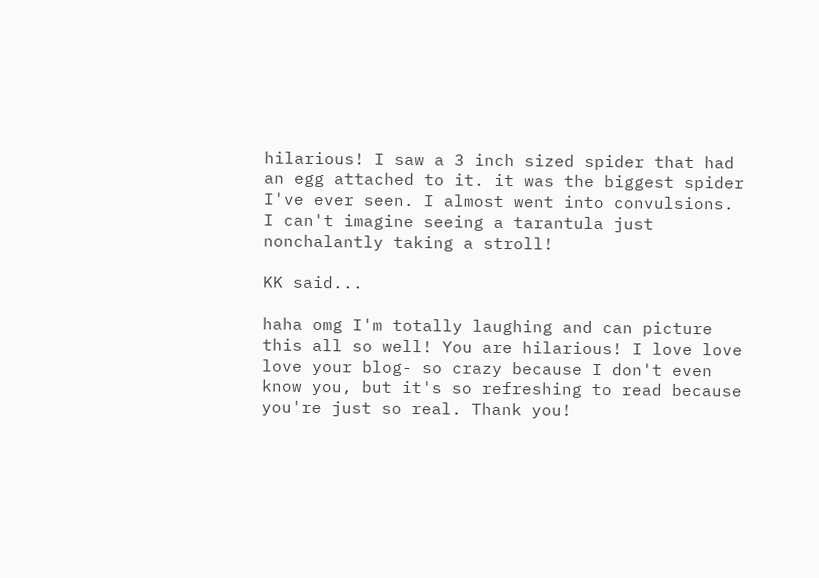hilarious! I saw a 3 inch sized spider that had an egg attached to it. it was the biggest spider I've ever seen. I almost went into convulsions. I can't imagine seeing a tarantula just nonchalantly taking a stroll!

KK said...

haha omg I'm totally laughing and can picture this all so well! You are hilarious! I love love love your blog- so crazy because I don't even know you, but it's so refreshing to read because you're just so real. Thank you!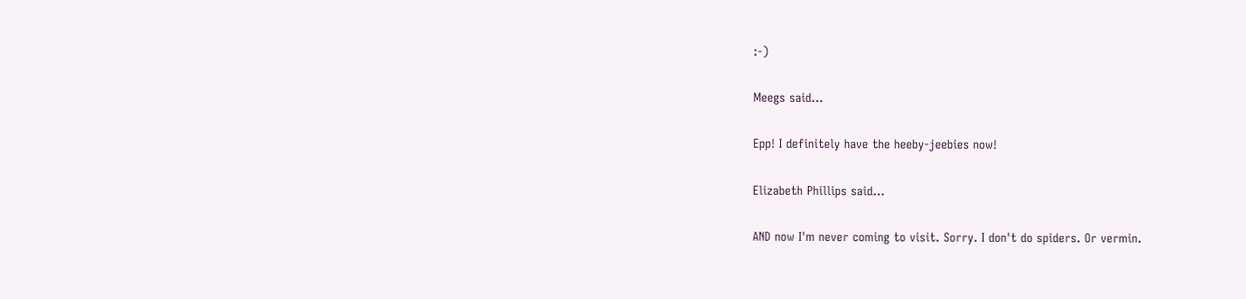:-)

Meegs said...

Epp! I definitely have the heeby-jeebies now!

Elizabeth Phillips said...

AND now I'm never coming to visit. Sorry. I don't do spiders. Or vermin.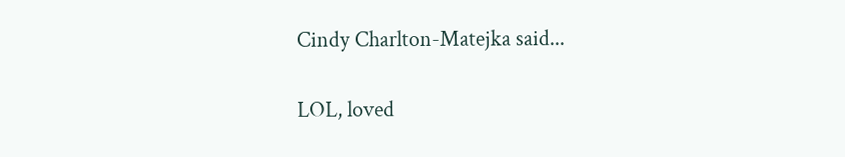Cindy Charlton-Matejka said...

LOL, loved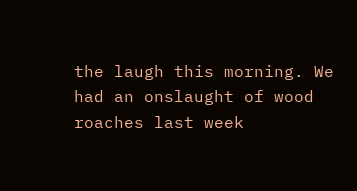the laugh this morning. We had an onslaught of wood roaches last week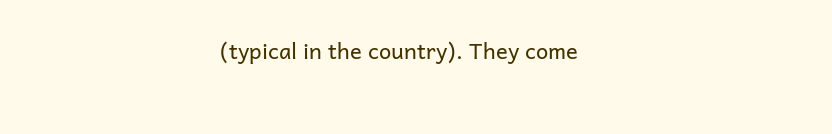(typical in the country). They come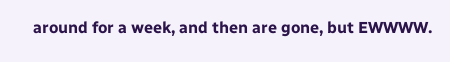around for a week, and then are gone, but EWWWW.